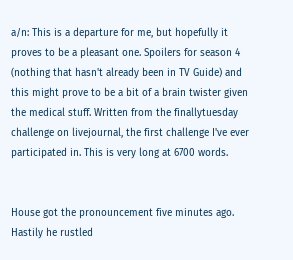a/n: This is a departure for me, but hopefully it proves to be a pleasant one. Spoilers for season 4 (nothing that hasn't already been in TV Guide) and this might prove to be a bit of a brain twister given the medical stuff. Written from the finallytuesday challenge on livejournal, the first challenge I've ever participated in. This is very long at 6700 words.


House got the pronouncement five minutes ago. Hastily he rustled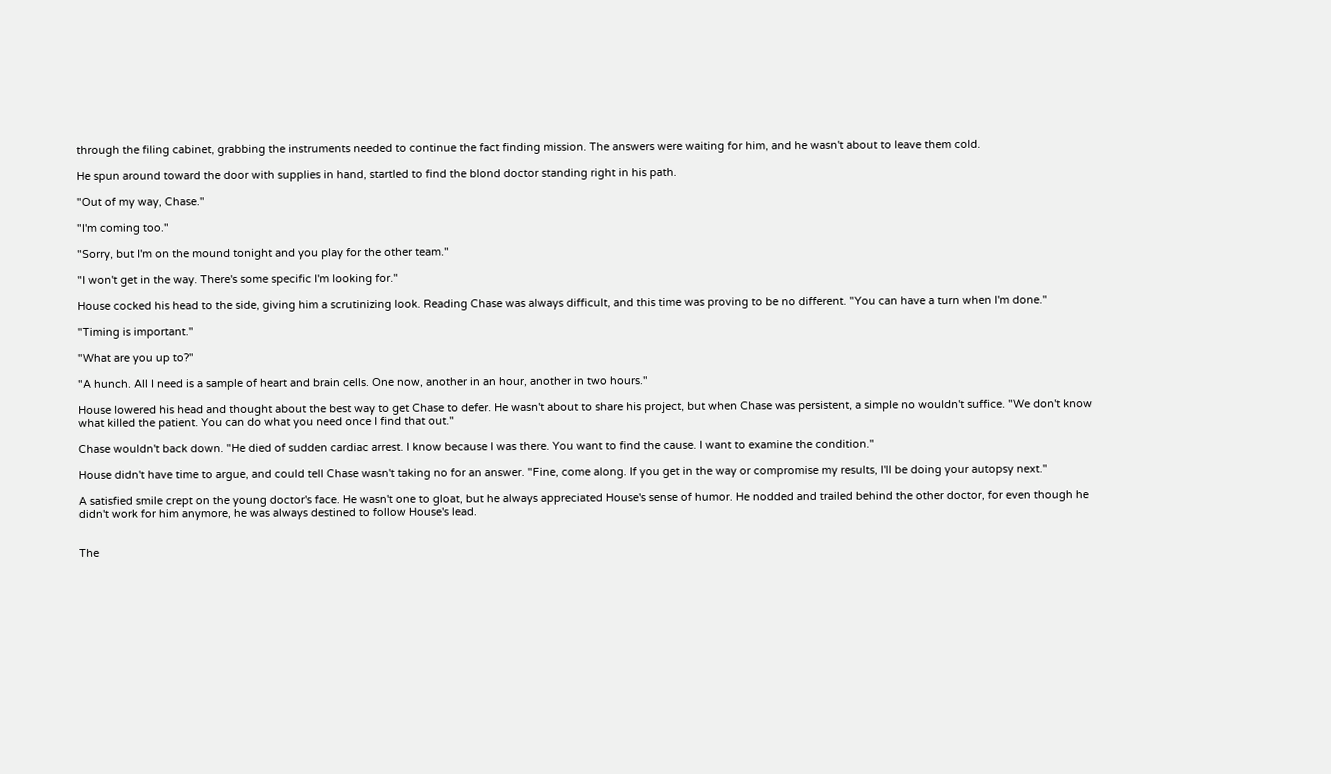through the filing cabinet, grabbing the instruments needed to continue the fact finding mission. The answers were waiting for him, and he wasn't about to leave them cold.

He spun around toward the door with supplies in hand, startled to find the blond doctor standing right in his path.

"Out of my way, Chase."

"I'm coming too."

"Sorry, but I'm on the mound tonight and you play for the other team."

"I won't get in the way. There's some specific I'm looking for."

House cocked his head to the side, giving him a scrutinizing look. Reading Chase was always difficult, and this time was proving to be no different. "You can have a turn when I'm done."

"Timing is important."

"What are you up to?"

"A hunch. All I need is a sample of heart and brain cells. One now, another in an hour, another in two hours."

House lowered his head and thought about the best way to get Chase to defer. He wasn't about to share his project, but when Chase was persistent, a simple no wouldn't suffice. "We don't know what killed the patient. You can do what you need once I find that out."

Chase wouldn't back down. "He died of sudden cardiac arrest. I know because I was there. You want to find the cause. I want to examine the condition."

House didn't have time to argue, and could tell Chase wasn't taking no for an answer. "Fine, come along. If you get in the way or compromise my results, I'll be doing your autopsy next."

A satisfied smile crept on the young doctor's face. He wasn't one to gloat, but he always appreciated House's sense of humor. He nodded and trailed behind the other doctor, for even though he didn't work for him anymore, he was always destined to follow House's lead.


The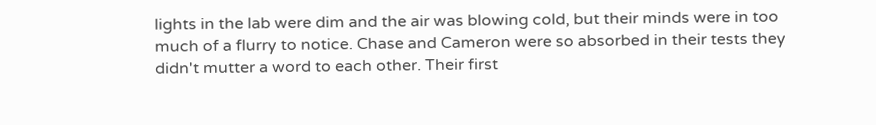lights in the lab were dim and the air was blowing cold, but their minds were in too much of a flurry to notice. Chase and Cameron were so absorbed in their tests they didn't mutter a word to each other. Their first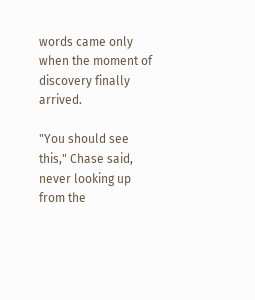words came only when the moment of discovery finally arrived.

"You should see this," Chase said, never looking up from the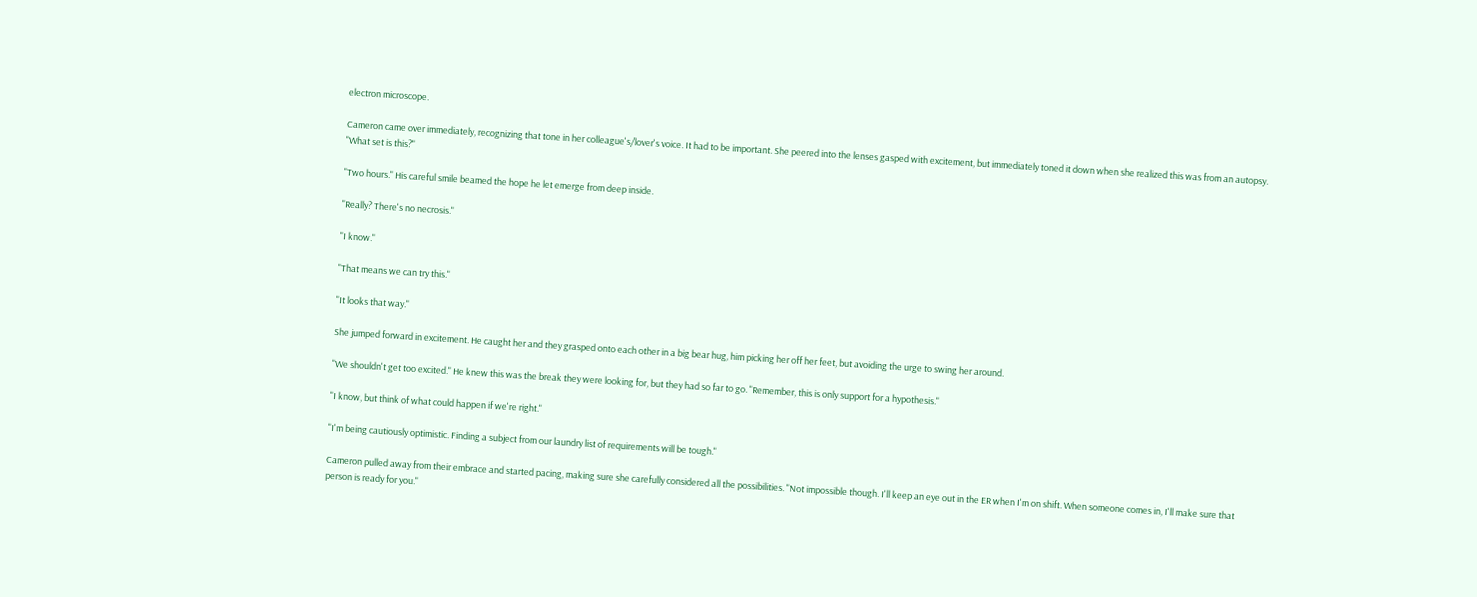electron microscope.

Cameron came over immediately, recognizing that tone in her colleague's/lover's voice. It had to be important. She peered into the lenses gasped with excitement, but immediately toned it down when she realized this was from an autopsy. "What set is this?"

"Two hours." His careful smile beamed the hope he let emerge from deep inside.

"Really? There's no necrosis."

"I know."

"That means we can try this."

"It looks that way."

She jumped forward in excitement. He caught her and they grasped onto each other in a big bear hug, him picking her off her feet, but avoiding the urge to swing her around.

"We shouldn't get too excited." He knew this was the break they were looking for, but they had so far to go. "Remember, this is only support for a hypothesis."

"I know, but think of what could happen if we're right."

"I'm being cautiously optimistic. Finding a subject from our laundry list of requirements will be tough."

Cameron pulled away from their embrace and started pacing, making sure she carefully considered all the possibilities. "Not impossible though. I'll keep an eye out in the ER when I'm on shift. When someone comes in, I'll make sure that person is ready for you."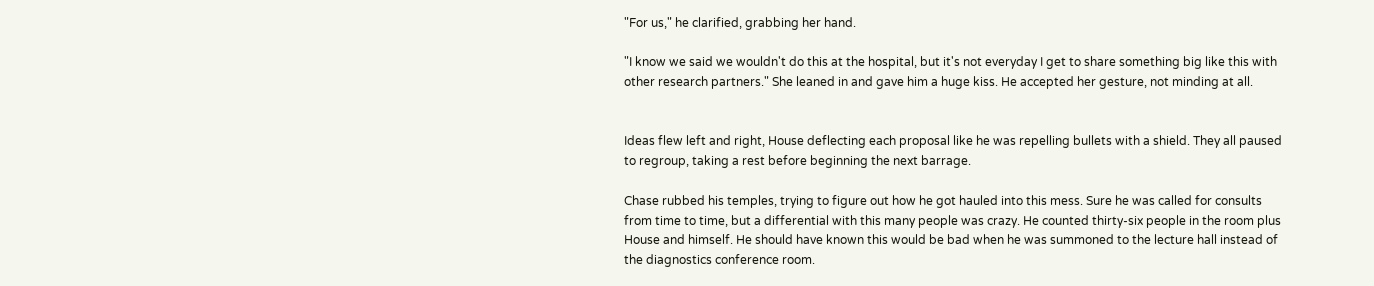"For us," he clarified, grabbing her hand.

"I know we said we wouldn't do this at the hospital, but it's not everyday I get to share something big like this with other research partners." She leaned in and gave him a huge kiss. He accepted her gesture, not minding at all.


Ideas flew left and right, House deflecting each proposal like he was repelling bullets with a shield. They all paused to regroup, taking a rest before beginning the next barrage.

Chase rubbed his temples, trying to figure out how he got hauled into this mess. Sure he was called for consults from time to time, but a differential with this many people was crazy. He counted thirty-six people in the room plus House and himself. He should have known this would be bad when he was summoned to the lecture hall instead of the diagnostics conference room.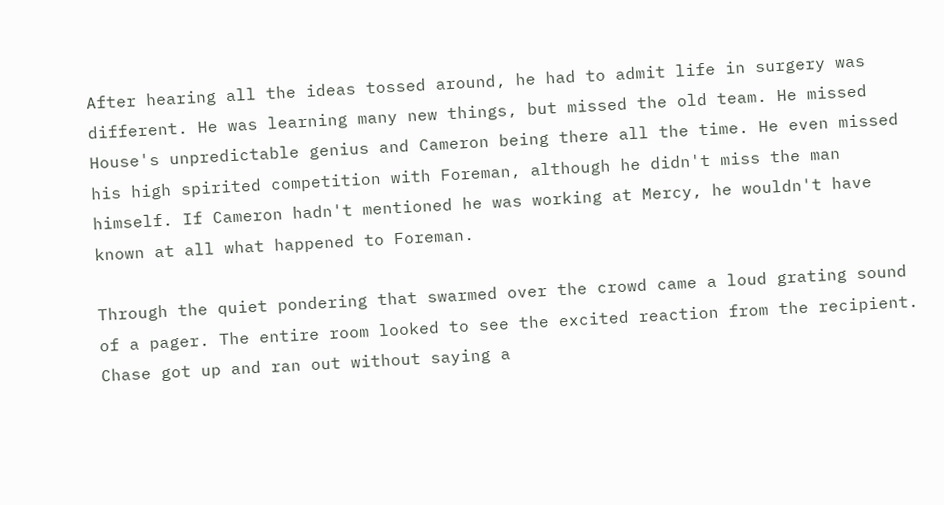After hearing all the ideas tossed around, he had to admit life in surgery was different. He was learning many new things, but missed the old team. He missed House's unpredictable genius and Cameron being there all the time. He even missed his high spirited competition with Foreman, although he didn't miss the man himself. If Cameron hadn't mentioned he was working at Mercy, he wouldn't have known at all what happened to Foreman.

Through the quiet pondering that swarmed over the crowd came a loud grating sound of a pager. The entire room looked to see the excited reaction from the recipient. Chase got up and ran out without saying a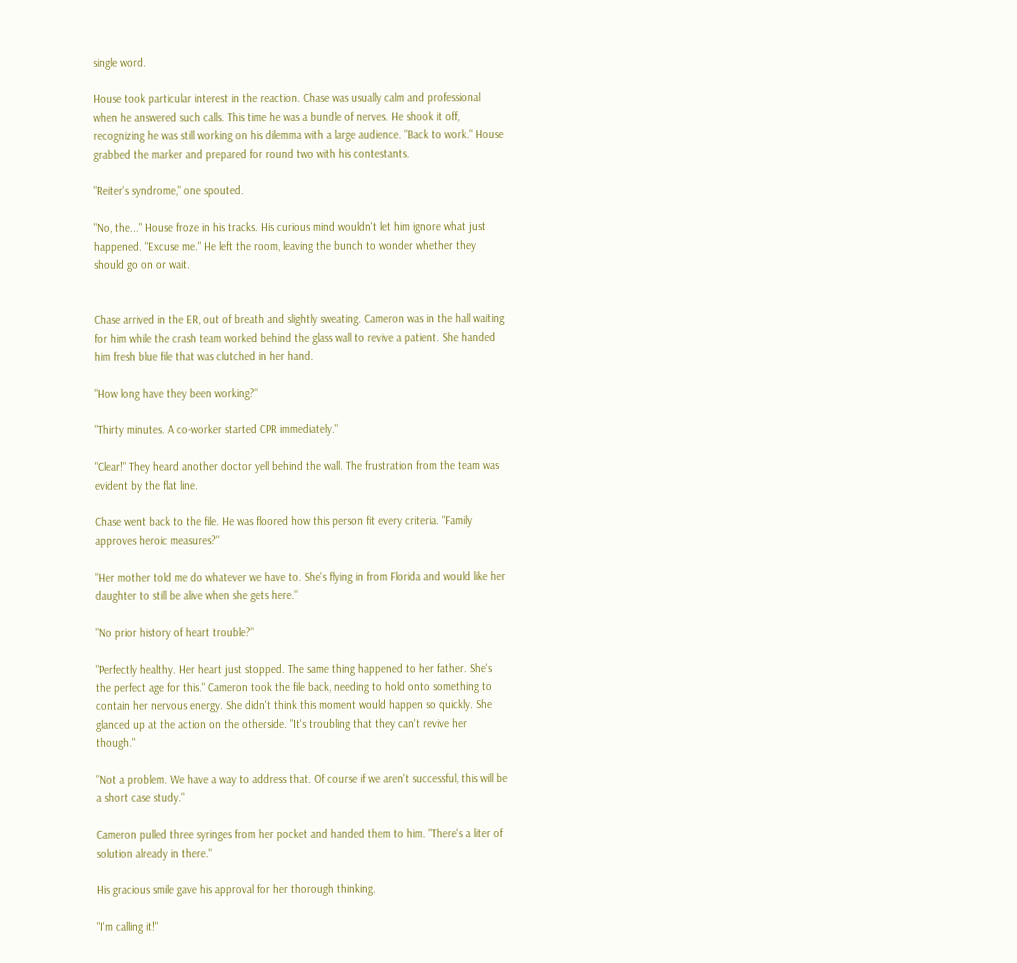single word.

House took particular interest in the reaction. Chase was usually calm and professional when he answered such calls. This time he was a bundle of nerves. He shook it off, recognizing he was still working on his dilemma with a large audience. "Back to work." House grabbed the marker and prepared for round two with his contestants.

"Reiter's syndrome," one spouted.

"No, the..." House froze in his tracks. His curious mind wouldn't let him ignore what just happened. "Excuse me." He left the room, leaving the bunch to wonder whether they should go on or wait.


Chase arrived in the ER, out of breath and slightly sweating. Cameron was in the hall waiting for him while the crash team worked behind the glass wall to revive a patient. She handed him fresh blue file that was clutched in her hand.

"How long have they been working?"

"Thirty minutes. A co-worker started CPR immediately."

"Clear!" They heard another doctor yell behind the wall. The frustration from the team was evident by the flat line.

Chase went back to the file. He was floored how this person fit every criteria. "Family approves heroic measures?"

"Her mother told me do whatever we have to. She's flying in from Florida and would like her daughter to still be alive when she gets here."

"No prior history of heart trouble?"

"Perfectly healthy. Her heart just stopped. The same thing happened to her father. She's the perfect age for this." Cameron took the file back, needing to hold onto something to contain her nervous energy. She didn't think this moment would happen so quickly. She glanced up at the action on the otherside. "It's troubling that they can't revive her though."

"Not a problem. We have a way to address that. Of course if we aren't successful, this will be a short case study."

Cameron pulled three syringes from her pocket and handed them to him. "There's a liter of solution already in there."

His gracious smile gave his approval for her thorough thinking.

"I'm calling it!"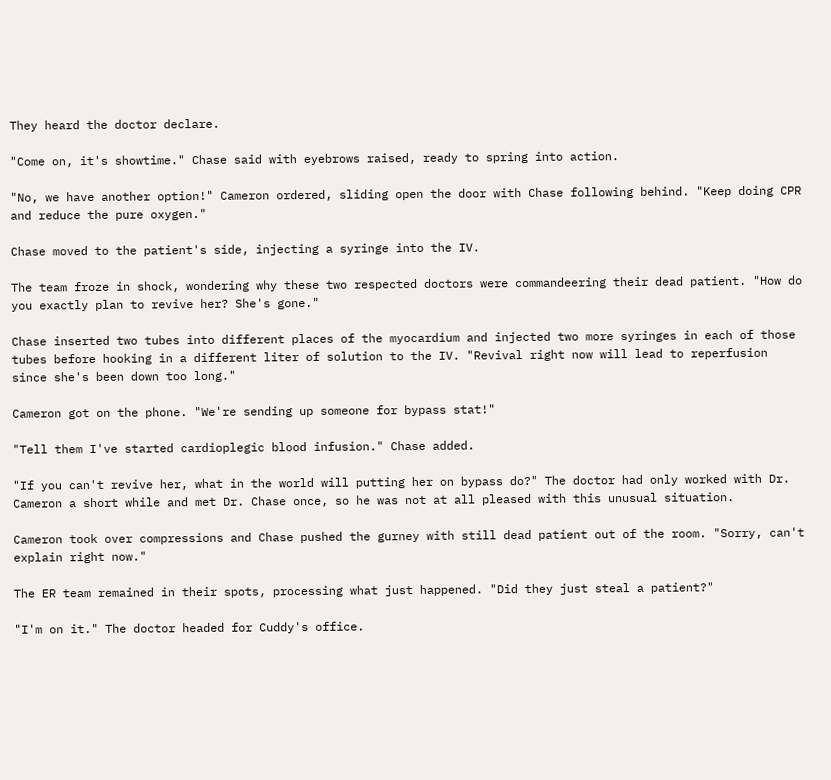They heard the doctor declare.

"Come on, it's showtime." Chase said with eyebrows raised, ready to spring into action.

"No, we have another option!" Cameron ordered, sliding open the door with Chase following behind. "Keep doing CPR and reduce the pure oxygen."

Chase moved to the patient's side, injecting a syringe into the IV.

The team froze in shock, wondering why these two respected doctors were commandeering their dead patient. "How do you exactly plan to revive her? She's gone."

Chase inserted two tubes into different places of the myocardium and injected two more syringes in each of those tubes before hooking in a different liter of solution to the IV. "Revival right now will lead to reperfusion since she's been down too long."

Cameron got on the phone. "We're sending up someone for bypass stat!"

"Tell them I've started cardioplegic blood infusion." Chase added.

"If you can't revive her, what in the world will putting her on bypass do?" The doctor had only worked with Dr. Cameron a short while and met Dr. Chase once, so he was not at all pleased with this unusual situation.

Cameron took over compressions and Chase pushed the gurney with still dead patient out of the room. "Sorry, can't explain right now."

The ER team remained in their spots, processing what just happened. "Did they just steal a patient?"

"I'm on it." The doctor headed for Cuddy's office.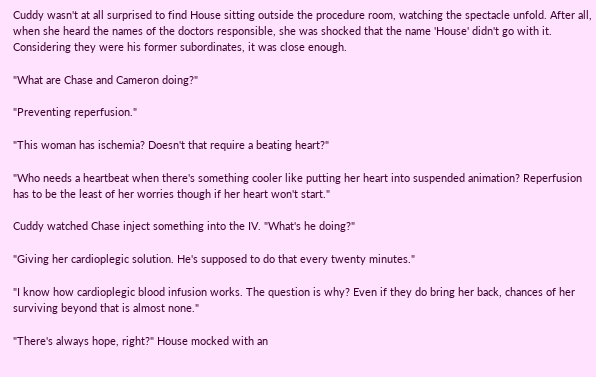Cuddy wasn't at all surprised to find House sitting outside the procedure room, watching the spectacle unfold. After all, when she heard the names of the doctors responsible, she was shocked that the name 'House' didn't go with it. Considering they were his former subordinates, it was close enough.

"What are Chase and Cameron doing?"

"Preventing reperfusion."

"This woman has ischemia? Doesn't that require a beating heart?"

"Who needs a heartbeat when there's something cooler like putting her heart into suspended animation? Reperfusion has to be the least of her worries though if her heart won't start."

Cuddy watched Chase inject something into the IV. "What's he doing?"

"Giving her cardioplegic solution. He's supposed to do that every twenty minutes."

"I know how cardioplegic blood infusion works. The question is why? Even if they do bring her back, chances of her surviving beyond that is almost none."

"There's always hope, right?" House mocked with an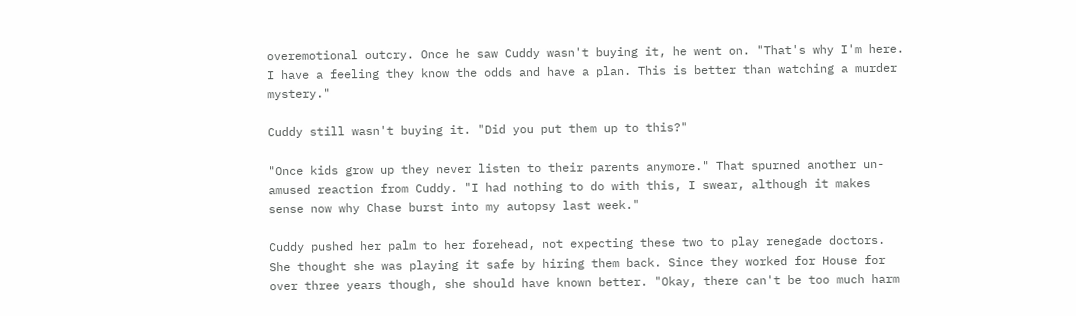overemotional outcry. Once he saw Cuddy wasn't buying it, he went on. "That's why I'm here. I have a feeling they know the odds and have a plan. This is better than watching a murder mystery."

Cuddy still wasn't buying it. "Did you put them up to this?"

"Once kids grow up they never listen to their parents anymore." That spurned another un-amused reaction from Cuddy. "I had nothing to do with this, I swear, although it makes sense now why Chase burst into my autopsy last week."

Cuddy pushed her palm to her forehead, not expecting these two to play renegade doctors. She thought she was playing it safe by hiring them back. Since they worked for House for over three years though, she should have known better. "Okay, there can't be too much harm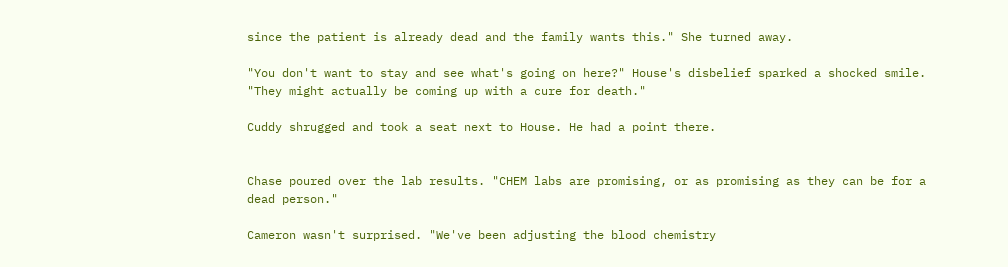since the patient is already dead and the family wants this." She turned away.

"You don't want to stay and see what's going on here?" House's disbelief sparked a shocked smile. "They might actually be coming up with a cure for death."

Cuddy shrugged and took a seat next to House. He had a point there.


Chase poured over the lab results. "CHEM labs are promising, or as promising as they can be for a dead person."

Cameron wasn't surprised. "We've been adjusting the blood chemistry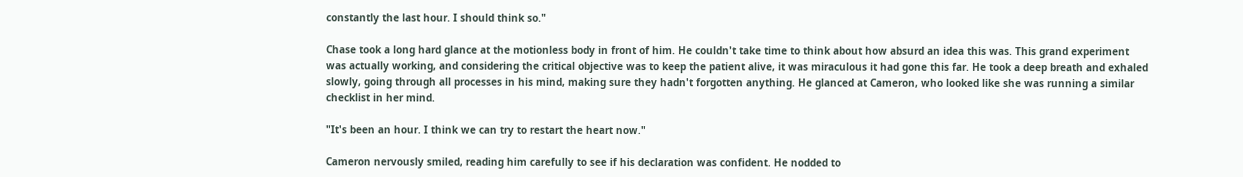constantly the last hour. I should think so."

Chase took a long hard glance at the motionless body in front of him. He couldn't take time to think about how absurd an idea this was. This grand experiment was actually working, and considering the critical objective was to keep the patient alive, it was miraculous it had gone this far. He took a deep breath and exhaled slowly, going through all processes in his mind, making sure they hadn't forgotten anything. He glanced at Cameron, who looked like she was running a similar checklist in her mind.

"It's been an hour. I think we can try to restart the heart now."

Cameron nervously smiled, reading him carefully to see if his declaration was confident. He nodded to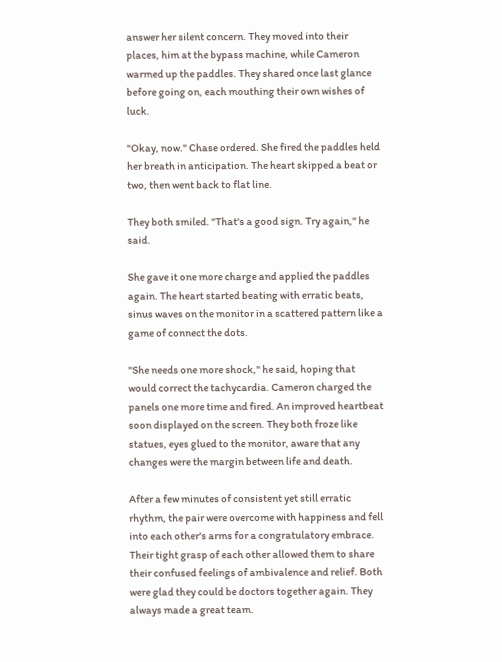answer her silent concern. They moved into their places, him at the bypass machine, while Cameron warmed up the paddles. They shared once last glance before going on, each mouthing their own wishes of luck.

"Okay, now." Chase ordered. She fired the paddles held her breath in anticipation. The heart skipped a beat or two, then went back to flat line.

They both smiled. "That's a good sign. Try again," he said.

She gave it one more charge and applied the paddles again. The heart started beating with erratic beats, sinus waves on the monitor in a scattered pattern like a game of connect the dots.

"She needs one more shock," he said, hoping that would correct the tachycardia. Cameron charged the panels one more time and fired. An improved heartbeat soon displayed on the screen. They both froze like statues, eyes glued to the monitor, aware that any changes were the margin between life and death.

After a few minutes of consistent yet still erratic rhythm, the pair were overcome with happiness and fell into each other's arms for a congratulatory embrace. Their tight grasp of each other allowed them to share their confused feelings of ambivalence and relief. Both were glad they could be doctors together again. They always made a great team.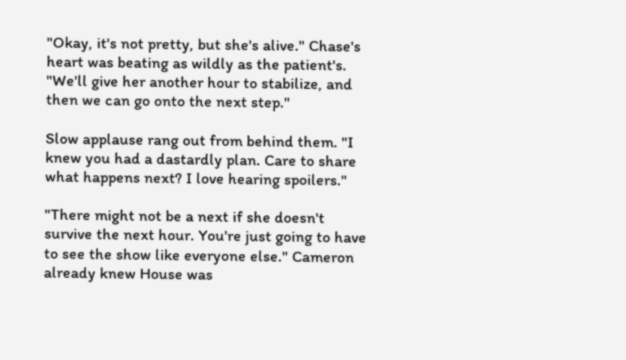"Okay, it's not pretty, but she's alive." Chase's heart was beating as wildly as the patient's. "We'll give her another hour to stabilize, and then we can go onto the next step."

Slow applause rang out from behind them. "I knew you had a dastardly plan. Care to share what happens next? I love hearing spoilers."

"There might not be a next if she doesn't survive the next hour. You're just going to have to see the show like everyone else." Cameron already knew House was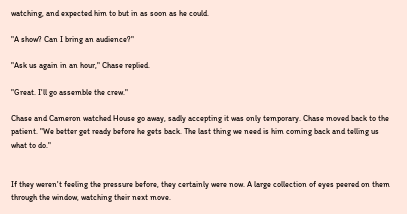watching, and expected him to but in as soon as he could.

"A show? Can I bring an audience?"

"Ask us again in an hour," Chase replied.

"Great. I'll go assemble the crew."

Chase and Cameron watched House go away, sadly accepting it was only temporary. Chase moved back to the patient. "We better get ready before he gets back. The last thing we need is him coming back and telling us what to do."


If they weren't feeling the pressure before, they certainly were now. A large collection of eyes peered on them through the window, watching their next move.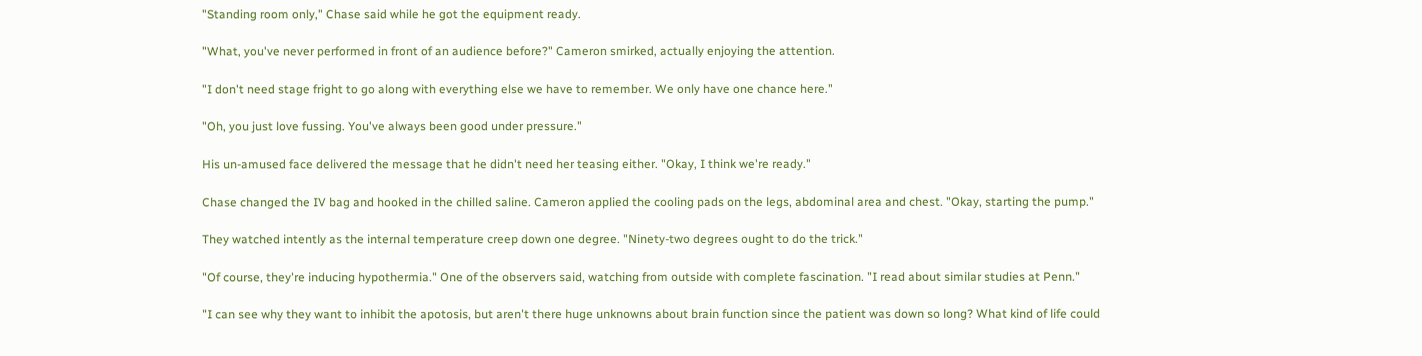"Standing room only," Chase said while he got the equipment ready.

"What, you've never performed in front of an audience before?" Cameron smirked, actually enjoying the attention.

"I don't need stage fright to go along with everything else we have to remember. We only have one chance here."

"Oh, you just love fussing. You've always been good under pressure."

His un-amused face delivered the message that he didn't need her teasing either. "Okay, I think we're ready."

Chase changed the IV bag and hooked in the chilled saline. Cameron applied the cooling pads on the legs, abdominal area and chest. "Okay, starting the pump."

They watched intently as the internal temperature creep down one degree. "Ninety-two degrees ought to do the trick."

"Of course, they're inducing hypothermia." One of the observers said, watching from outside with complete fascination. "I read about similar studies at Penn."

"I can see why they want to inhibit the apotosis, but aren't there huge unknowns about brain function since the patient was down so long? What kind of life could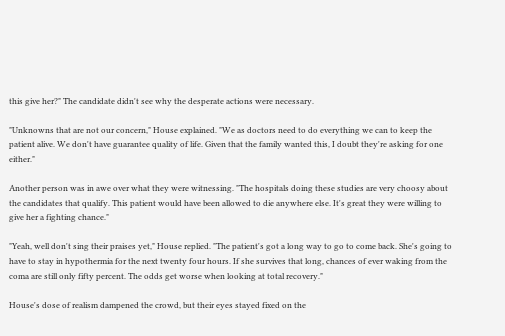this give her?" The candidate didn't see why the desperate actions were necessary.

"Unknowns that are not our concern," House explained. "We as doctors need to do everything we can to keep the patient alive. We don't have guarantee quality of life. Given that the family wanted this, I doubt they're asking for one either."

Another person was in awe over what they were witnessing. "The hospitals doing these studies are very choosy about the candidates that qualify. This patient would have been allowed to die anywhere else. It's great they were willing to give her a fighting chance."

"Yeah, well don't sing their praises yet," House replied. "The patient's got a long way to go to come back. She's going to have to stay in hypothermia for the next twenty four hours. If she survives that long, chances of ever waking from the coma are still only fifty percent. The odds get worse when looking at total recovery."

House's dose of realism dampened the crowd, but their eyes stayed fixed on the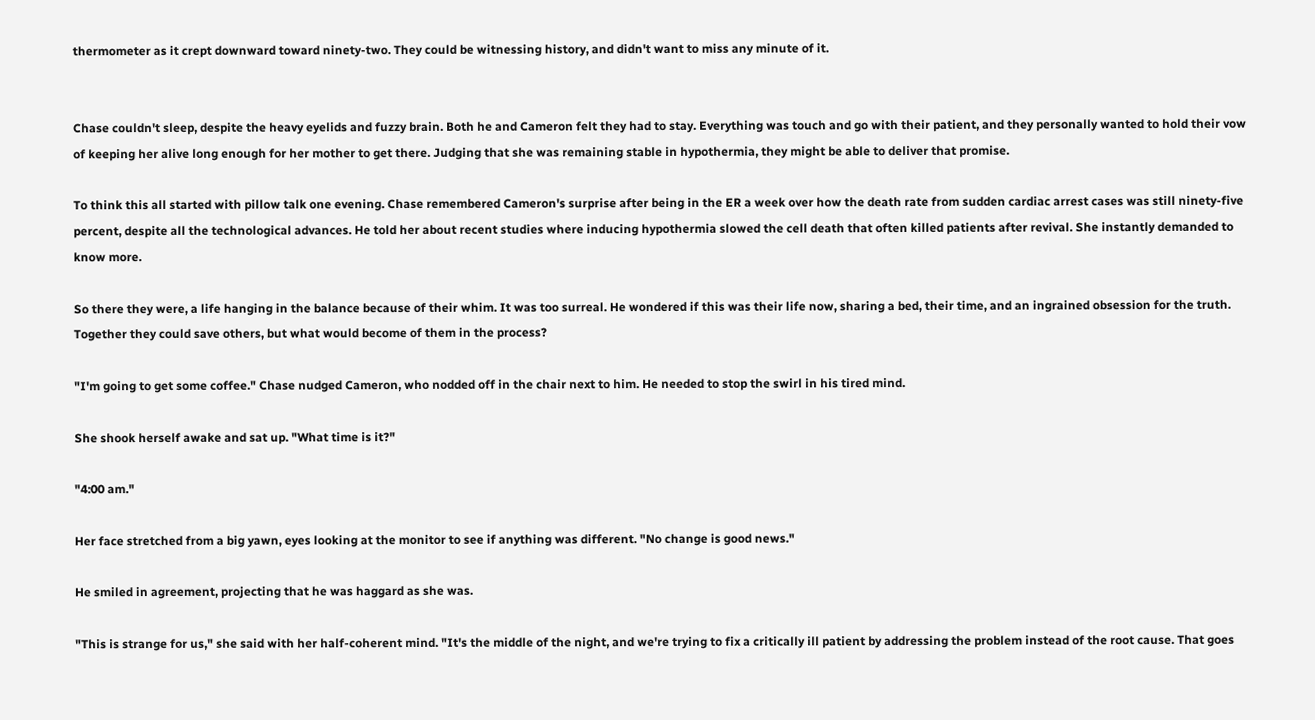thermometer as it crept downward toward ninety-two. They could be witnessing history, and didn't want to miss any minute of it.


Chase couldn't sleep, despite the heavy eyelids and fuzzy brain. Both he and Cameron felt they had to stay. Everything was touch and go with their patient, and they personally wanted to hold their vow of keeping her alive long enough for her mother to get there. Judging that she was remaining stable in hypothermia, they might be able to deliver that promise.

To think this all started with pillow talk one evening. Chase remembered Cameron's surprise after being in the ER a week over how the death rate from sudden cardiac arrest cases was still ninety-five percent, despite all the technological advances. He told her about recent studies where inducing hypothermia slowed the cell death that often killed patients after revival. She instantly demanded to know more.

So there they were, a life hanging in the balance because of their whim. It was too surreal. He wondered if this was their life now, sharing a bed, their time, and an ingrained obsession for the truth. Together they could save others, but what would become of them in the process?

"I'm going to get some coffee." Chase nudged Cameron, who nodded off in the chair next to him. He needed to stop the swirl in his tired mind.

She shook herself awake and sat up. "What time is it?"

"4:00 am."

Her face stretched from a big yawn, eyes looking at the monitor to see if anything was different. "No change is good news."

He smiled in agreement, projecting that he was haggard as she was.

"This is strange for us," she said with her half-coherent mind. "It's the middle of the night, and we're trying to fix a critically ill patient by addressing the problem instead of the root cause. That goes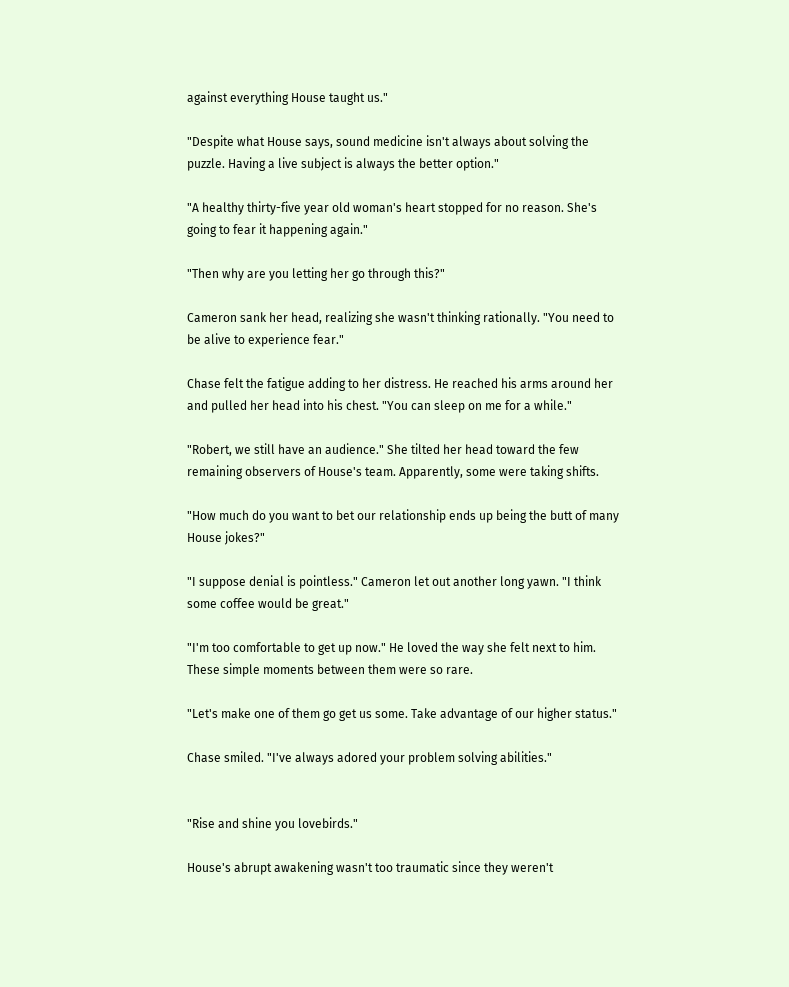against everything House taught us."

"Despite what House says, sound medicine isn't always about solving the puzzle. Having a live subject is always the better option."

"A healthy thirty-five year old woman's heart stopped for no reason. She's going to fear it happening again."

"Then why are you letting her go through this?"

Cameron sank her head, realizing she wasn't thinking rationally. "You need to be alive to experience fear."

Chase felt the fatigue adding to her distress. He reached his arms around her and pulled her head into his chest. "You can sleep on me for a while."

"Robert, we still have an audience." She tilted her head toward the few remaining observers of House's team. Apparently, some were taking shifts.

"How much do you want to bet our relationship ends up being the butt of many House jokes?"

"I suppose denial is pointless." Cameron let out another long yawn. "I think some coffee would be great."

"I'm too comfortable to get up now." He loved the way she felt next to him. These simple moments between them were so rare.

"Let's make one of them go get us some. Take advantage of our higher status."

Chase smiled. "I've always adored your problem solving abilities."


"Rise and shine you lovebirds."

House's abrupt awakening wasn't too traumatic since they weren't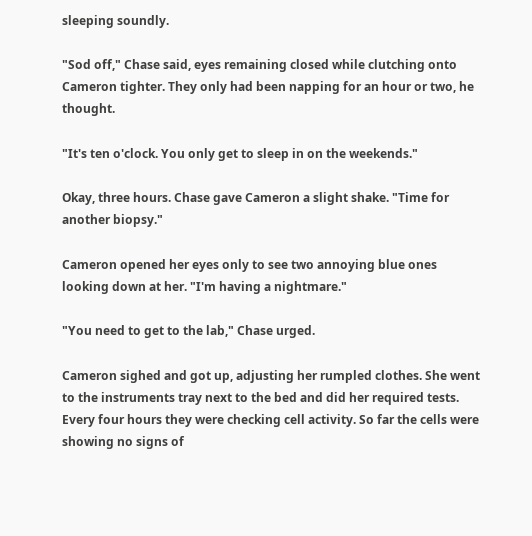sleeping soundly.

"Sod off," Chase said, eyes remaining closed while clutching onto Cameron tighter. They only had been napping for an hour or two, he thought.

"It's ten o'clock. You only get to sleep in on the weekends."

Okay, three hours. Chase gave Cameron a slight shake. "Time for another biopsy."

Cameron opened her eyes only to see two annoying blue ones looking down at her. "I'm having a nightmare."

"You need to get to the lab," Chase urged.

Cameron sighed and got up, adjusting her rumpled clothes. She went to the instruments tray next to the bed and did her required tests. Every four hours they were checking cell activity. So far the cells were showing no signs of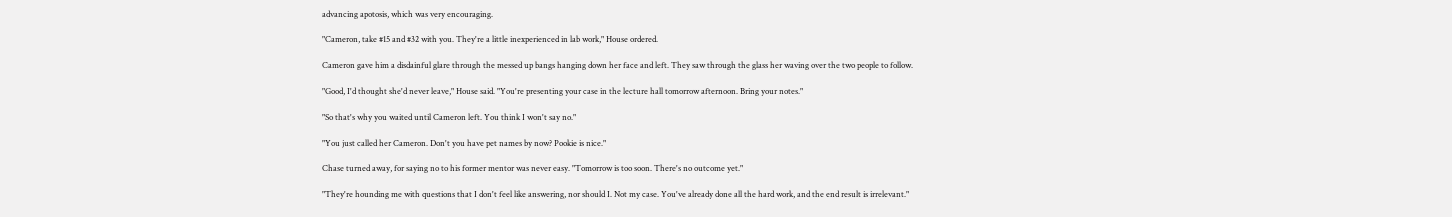advancing apotosis, which was very encouraging.

"Cameron, take #15 and #32 with you. They're a little inexperienced in lab work," House ordered.

Cameron gave him a disdainful glare through the messed up bangs hanging down her face and left. They saw through the glass her waving over the two people to follow.

"Good, I'd thought she'd never leave," House said. "You're presenting your case in the lecture hall tomorrow afternoon. Bring your notes."

"So that's why you waited until Cameron left. You think I won't say no."

"You just called her Cameron. Don't you have pet names by now? Pookie is nice."

Chase turned away, for saying no to his former mentor was never easy. "Tomorrow is too soon. There's no outcome yet."

"They're hounding me with questions that I don't feel like answering, nor should I. Not my case. You've already done all the hard work, and the end result is irrelevant."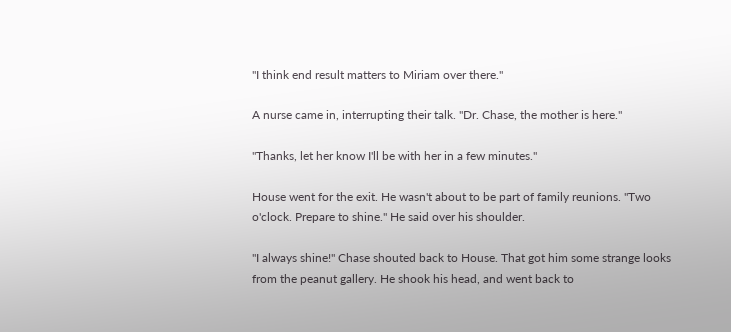"I think end result matters to Miriam over there."

A nurse came in, interrupting their talk. "Dr. Chase, the mother is here."

"Thanks, let her know I'll be with her in a few minutes."

House went for the exit. He wasn't about to be part of family reunions. "Two o'clock. Prepare to shine." He said over his shoulder.

"I always shine!" Chase shouted back to House. That got him some strange looks from the peanut gallery. He shook his head, and went back to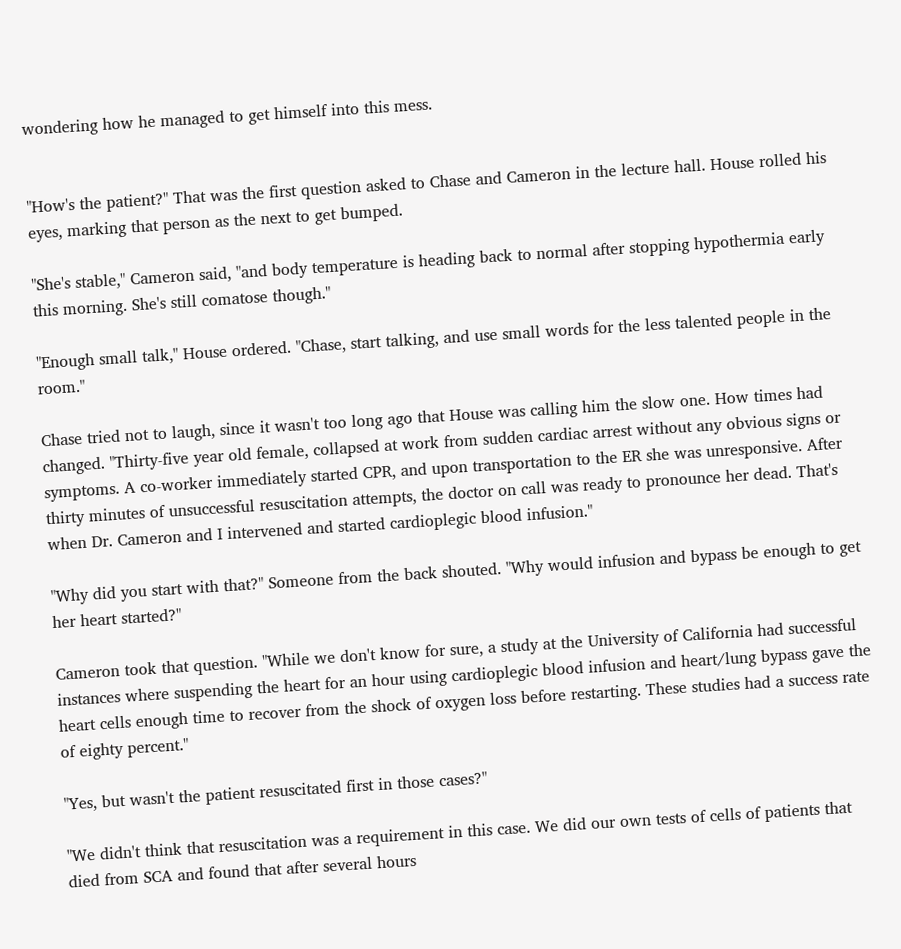wondering how he managed to get himself into this mess.


"How's the patient?" That was the first question asked to Chase and Cameron in the lecture hall. House rolled his eyes, marking that person as the next to get bumped.

"She's stable," Cameron said, "and body temperature is heading back to normal after stopping hypothermia early this morning. She's still comatose though."

"Enough small talk," House ordered. "Chase, start talking, and use small words for the less talented people in the room."

Chase tried not to laugh, since it wasn't too long ago that House was calling him the slow one. How times had changed. "Thirty-five year old female, collapsed at work from sudden cardiac arrest without any obvious signs or symptoms. A co-worker immediately started CPR, and upon transportation to the ER she was unresponsive. After thirty minutes of unsuccessful resuscitation attempts, the doctor on call was ready to pronounce her dead. That's when Dr. Cameron and I intervened and started cardioplegic blood infusion."

"Why did you start with that?" Someone from the back shouted. "Why would infusion and bypass be enough to get her heart started?"

Cameron took that question. "While we don't know for sure, a study at the University of California had successful instances where suspending the heart for an hour using cardioplegic blood infusion and heart/lung bypass gave the heart cells enough time to recover from the shock of oxygen loss before restarting. These studies had a success rate of eighty percent."

"Yes, but wasn't the patient resuscitated first in those cases?"

"We didn't think that resuscitation was a requirement in this case. We did our own tests of cells of patients that died from SCA and found that after several hours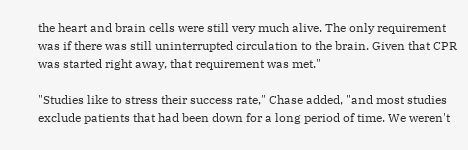the heart and brain cells were still very much alive. The only requirement was if there was still uninterrupted circulation to the brain. Given that CPR was started right away, that requirement was met."

"Studies like to stress their success rate," Chase added, "and most studies exclude patients that had been down for a long period of time. We weren't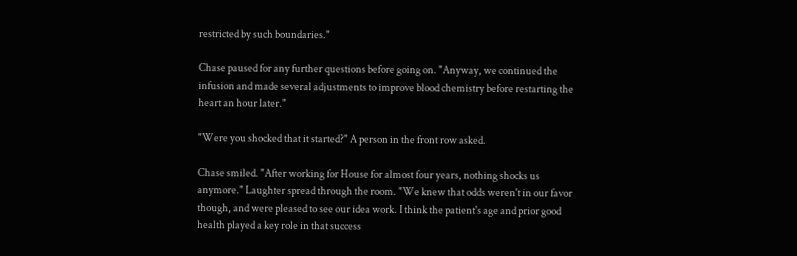restricted by such boundaries."

Chase paused for any further questions before going on. "Anyway, we continued the infusion and made several adjustments to improve blood chemistry before restarting the heart an hour later."

"Were you shocked that it started?" A person in the front row asked.

Chase smiled. "After working for House for almost four years, nothing shocks us anymore." Laughter spread through the room. "We knew that odds weren't in our favor though, and were pleased to see our idea work. I think the patient's age and prior good health played a key role in that success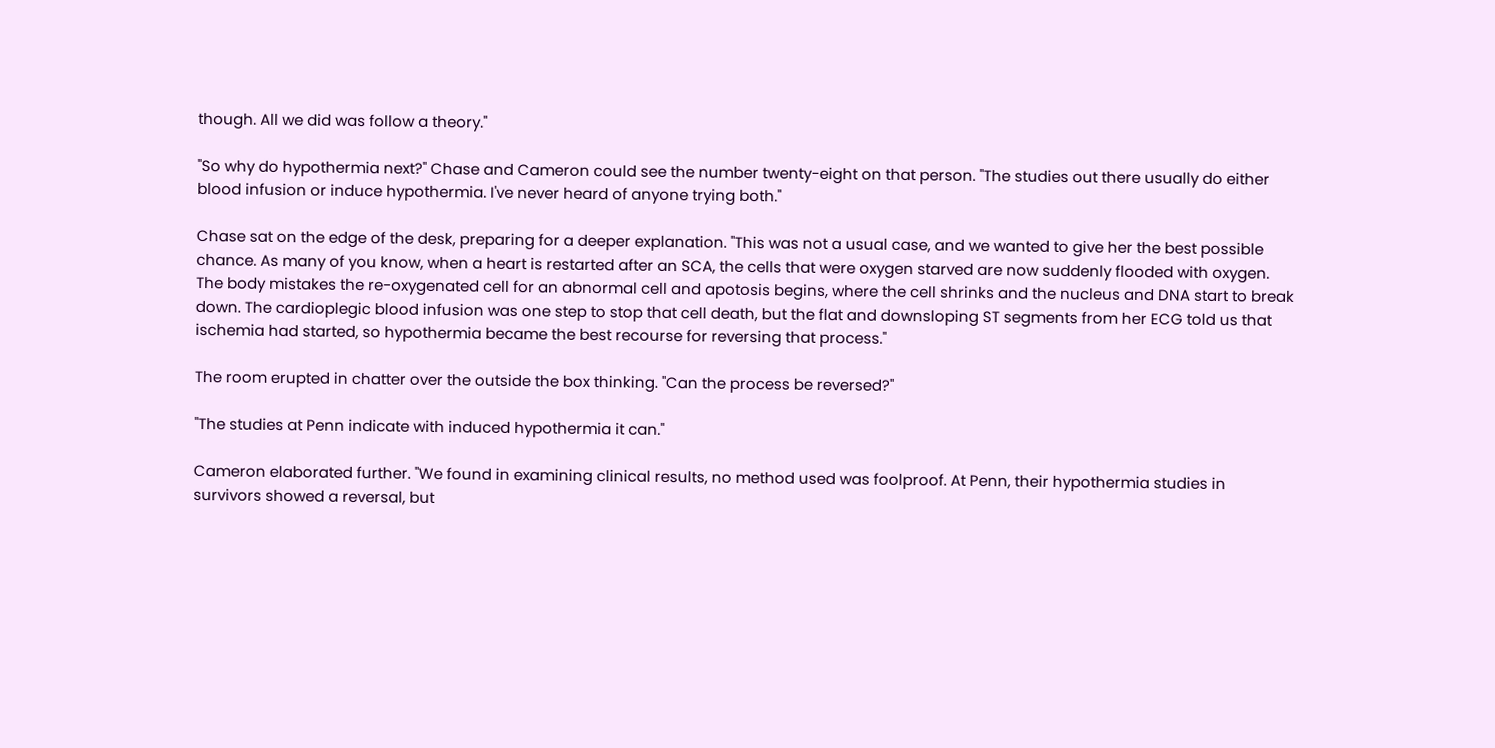though. All we did was follow a theory."

"So why do hypothermia next?" Chase and Cameron could see the number twenty-eight on that person. "The studies out there usually do either blood infusion or induce hypothermia. I've never heard of anyone trying both."

Chase sat on the edge of the desk, preparing for a deeper explanation. "This was not a usual case, and we wanted to give her the best possible chance. As many of you know, when a heart is restarted after an SCA, the cells that were oxygen starved are now suddenly flooded with oxygen. The body mistakes the re-oxygenated cell for an abnormal cell and apotosis begins, where the cell shrinks and the nucleus and DNA start to break down. The cardioplegic blood infusion was one step to stop that cell death, but the flat and downsloping ST segments from her ECG told us that ischemia had started, so hypothermia became the best recourse for reversing that process."

The room erupted in chatter over the outside the box thinking. "Can the process be reversed?"

"The studies at Penn indicate with induced hypothermia it can."

Cameron elaborated further. "We found in examining clinical results, no method used was foolproof. At Penn, their hypothermia studies in survivors showed a reversal, but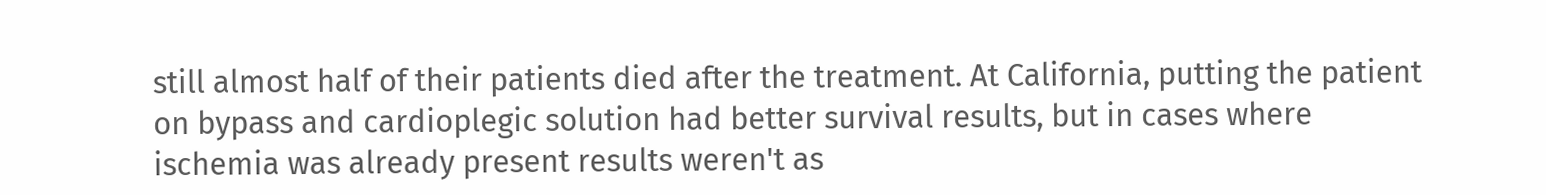still almost half of their patients died after the treatment. At California, putting the patient on bypass and cardioplegic solution had better survival results, but in cases where ischemia was already present results weren't as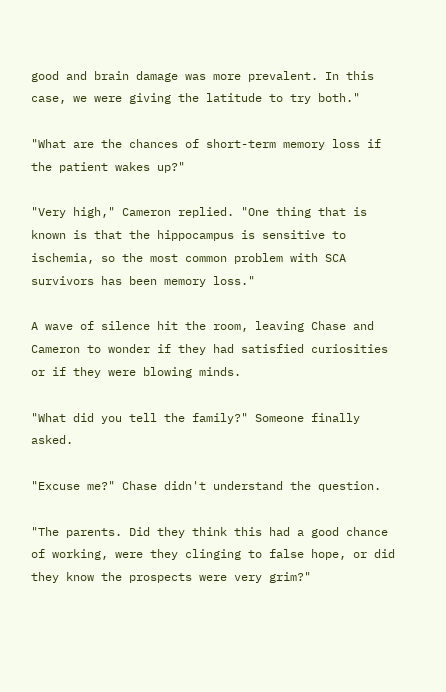good and brain damage was more prevalent. In this case, we were giving the latitude to try both."

"What are the chances of short-term memory loss if the patient wakes up?"

"Very high," Cameron replied. "One thing that is known is that the hippocampus is sensitive to ischemia, so the most common problem with SCA survivors has been memory loss."

A wave of silence hit the room, leaving Chase and Cameron to wonder if they had satisfied curiosities or if they were blowing minds.

"What did you tell the family?" Someone finally asked.

"Excuse me?" Chase didn't understand the question.

"The parents. Did they think this had a good chance of working, were they clinging to false hope, or did they know the prospects were very grim?"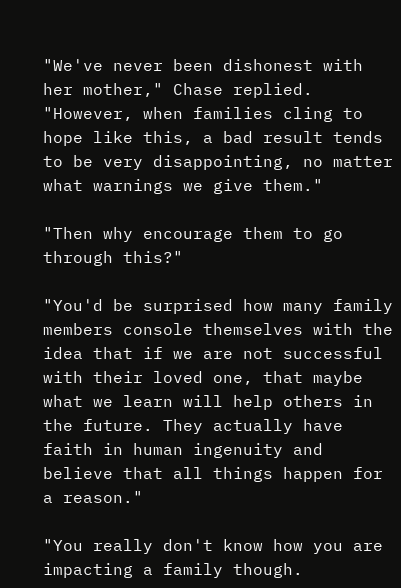"We've never been dishonest with her mother," Chase replied. "However, when families cling to hope like this, a bad result tends to be very disappointing, no matter what warnings we give them."

"Then why encourage them to go through this?"

"You'd be surprised how many family members console themselves with the idea that if we are not successful with their loved one, that maybe what we learn will help others in the future. They actually have faith in human ingenuity and believe that all things happen for a reason."

"You really don't know how you are impacting a family though.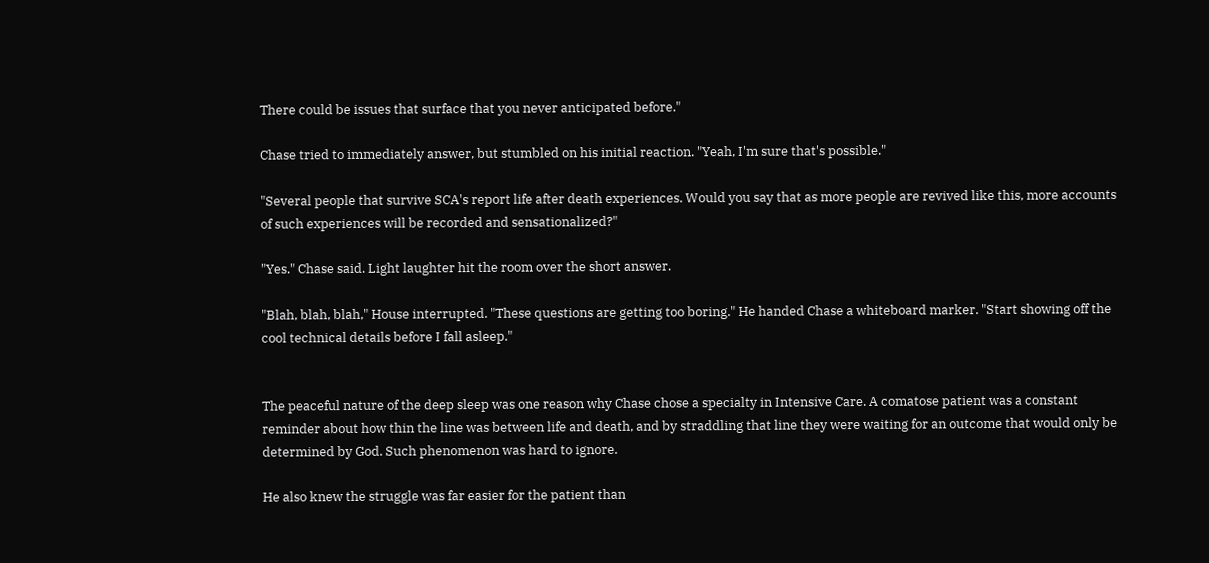There could be issues that surface that you never anticipated before."

Chase tried to immediately answer, but stumbled on his initial reaction. "Yeah, I'm sure that's possible."

"Several people that survive SCA's report life after death experiences. Would you say that as more people are revived like this, more accounts of such experiences will be recorded and sensationalized?"

"Yes." Chase said. Light laughter hit the room over the short answer.

"Blah, blah, blah," House interrupted. "These questions are getting too boring." He handed Chase a whiteboard marker. "Start showing off the cool technical details before I fall asleep."


The peaceful nature of the deep sleep was one reason why Chase chose a specialty in Intensive Care. A comatose patient was a constant reminder about how thin the line was between life and death, and by straddling that line they were waiting for an outcome that would only be determined by God. Such phenomenon was hard to ignore.

He also knew the struggle was far easier for the patient than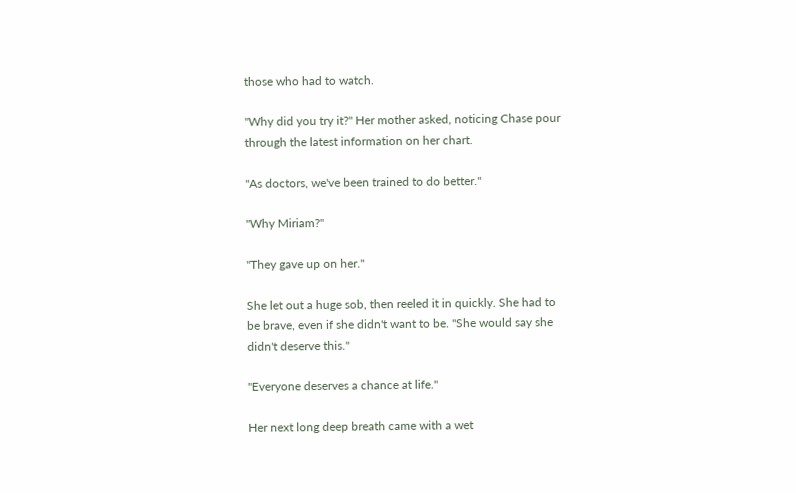those who had to watch.

"Why did you try it?" Her mother asked, noticing Chase pour through the latest information on her chart.

"As doctors, we've been trained to do better."

"Why Miriam?"

"They gave up on her."

She let out a huge sob, then reeled it in quickly. She had to be brave, even if she didn't want to be. "She would say she didn't deserve this."

"Everyone deserves a chance at life."

Her next long deep breath came with a wet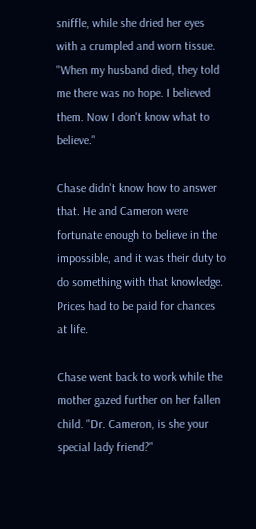sniffle, while she dried her eyes with a crumpled and worn tissue. "When my husband died, they told me there was no hope. I believed them. Now I don't know what to believe."

Chase didn't know how to answer that. He and Cameron were fortunate enough to believe in the impossible, and it was their duty to do something with that knowledge. Prices had to be paid for chances at life.

Chase went back to work while the mother gazed further on her fallen child. "Dr. Cameron, is she your special lady friend?"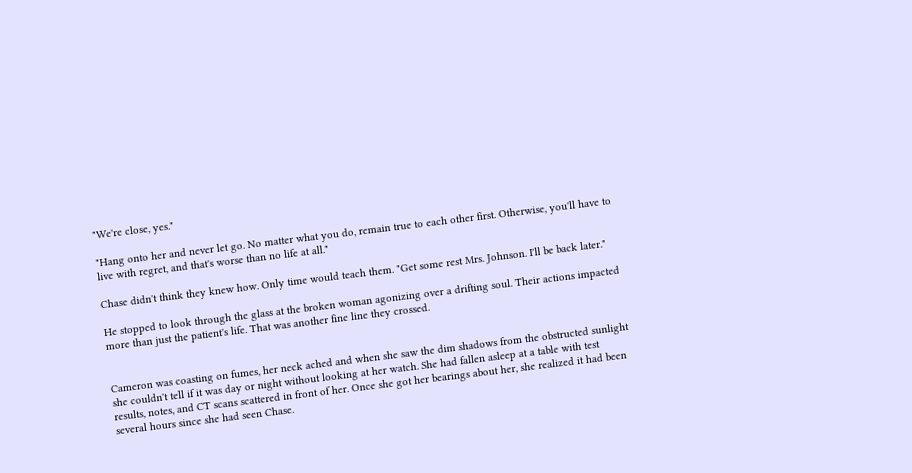"We're close, yes."

"Hang onto her and never let go. No matter what you do, remain true to each other first. Otherwise, you'll have to live with regret, and that's worse than no life at all."

Chase didn't think they knew how. Only time would teach them. "Get some rest Mrs. Johnson. I'll be back later."

He stopped to look through the glass at the broken woman agonizing over a drifting soul. Their actions impacted more than just the patient's life. That was another fine line they crossed.


Cameron was coasting on fumes, her neck ached and when she saw the dim shadows from the obstructed sunlight she couldn't tell if it was day or night without looking at her watch. She had fallen asleep at a table with test results, notes, and CT scans scattered in front of her. Once she got her bearings about her, she realized it had been several hours since she had seen Chase.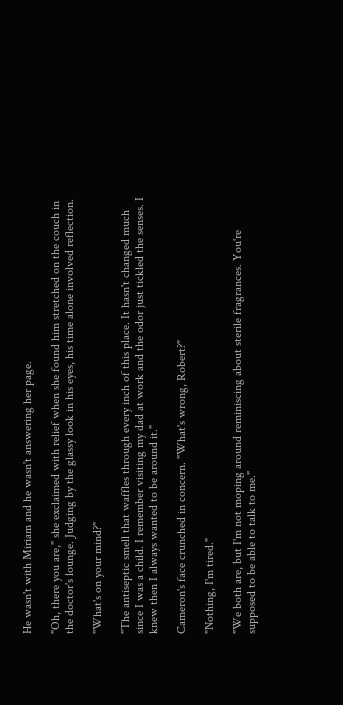He wasn't with Miriam and he wasn't answering her page.

"Oh, there you are," she exclaimed with relief when she found him stretched on the couch in the doctor's lounge. Judging by the glassy look in his eyes, his time alone involved reflection.

"What's on your mind?"

"The antiseptic smell that waffles through every inch of this place. It hasn't changed much since I was a child. I remember visiting my dad at work and the odor just tickled the senses. I knew then I always wanted to be around it."

Cameron's face crunched in concern. "What's wrong, Robert?"

"Nothing, I'm tired."

"We both are, but I'm not moping around reminiscing about sterile fragrances. You're supposed to be able to talk to me."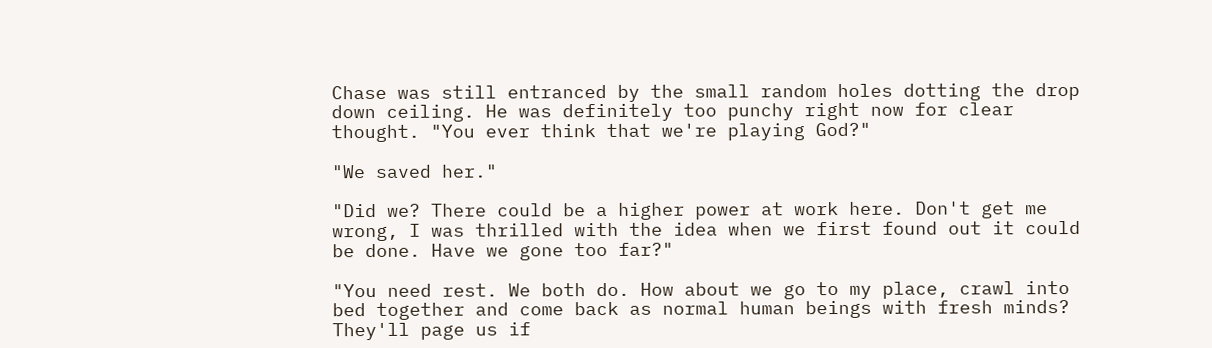Chase was still entranced by the small random holes dotting the drop down ceiling. He was definitely too punchy right now for clear thought. "You ever think that we're playing God?"

"We saved her."

"Did we? There could be a higher power at work here. Don't get me wrong, I was thrilled with the idea when we first found out it could be done. Have we gone too far?"

"You need rest. We both do. How about we go to my place, crawl into bed together and come back as normal human beings with fresh minds? They'll page us if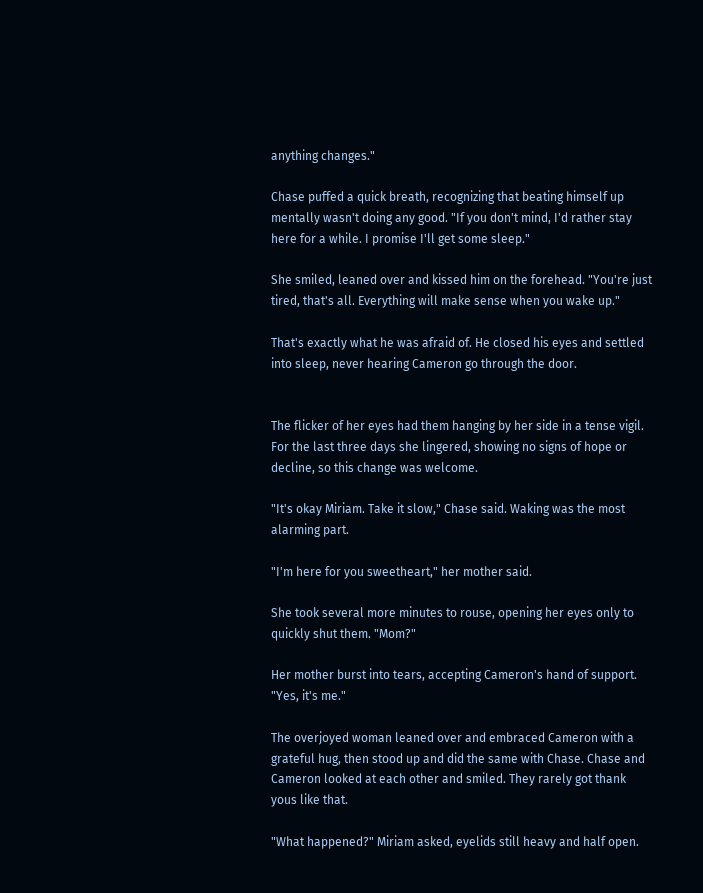anything changes."

Chase puffed a quick breath, recognizing that beating himself up mentally wasn't doing any good. "If you don't mind, I'd rather stay here for a while. I promise I'll get some sleep."

She smiled, leaned over and kissed him on the forehead. "You're just tired, that's all. Everything will make sense when you wake up."

That's exactly what he was afraid of. He closed his eyes and settled into sleep, never hearing Cameron go through the door.


The flicker of her eyes had them hanging by her side in a tense vigil. For the last three days she lingered, showing no signs of hope or decline, so this change was welcome.

"It's okay Miriam. Take it slow," Chase said. Waking was the most alarming part.

"I'm here for you sweetheart," her mother said.

She took several more minutes to rouse, opening her eyes only to quickly shut them. "Mom?"

Her mother burst into tears, accepting Cameron's hand of support. "Yes, it's me."

The overjoyed woman leaned over and embraced Cameron with a grateful hug, then stood up and did the same with Chase. Chase and Cameron looked at each other and smiled. They rarely got thank yous like that.

"What happened?" Miriam asked, eyelids still heavy and half open.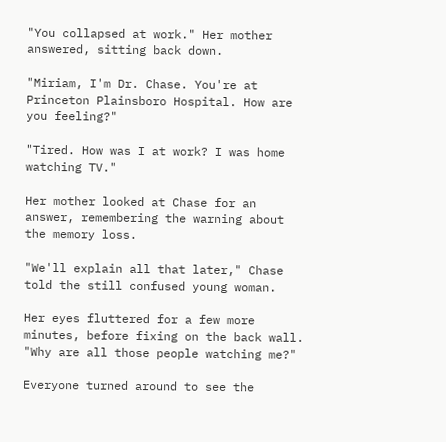"You collapsed at work." Her mother answered, sitting back down.

"Miriam, I'm Dr. Chase. You're at Princeton Plainsboro Hospital. How are you feeling?"

"Tired. How was I at work? I was home watching TV."

Her mother looked at Chase for an answer, remembering the warning about the memory loss.

"We'll explain all that later," Chase told the still confused young woman.

Her eyes fluttered for a few more minutes, before fixing on the back wall. "Why are all those people watching me?"

Everyone turned around to see the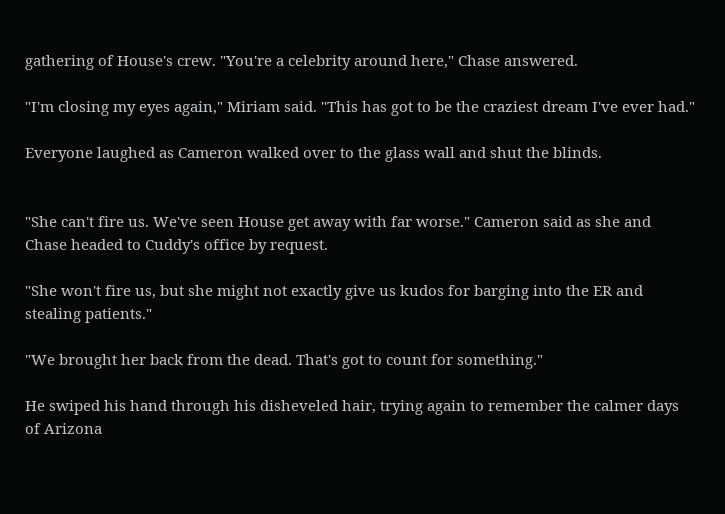gathering of House's crew. "You're a celebrity around here," Chase answered.

"I'm closing my eyes again," Miriam said. "This has got to be the craziest dream I've ever had."

Everyone laughed as Cameron walked over to the glass wall and shut the blinds.


"She can't fire us. We've seen House get away with far worse." Cameron said as she and Chase headed to Cuddy's office by request.

"She won't fire us, but she might not exactly give us kudos for barging into the ER and stealing patients."

"We brought her back from the dead. That's got to count for something."

He swiped his hand through his disheveled hair, trying again to remember the calmer days of Arizona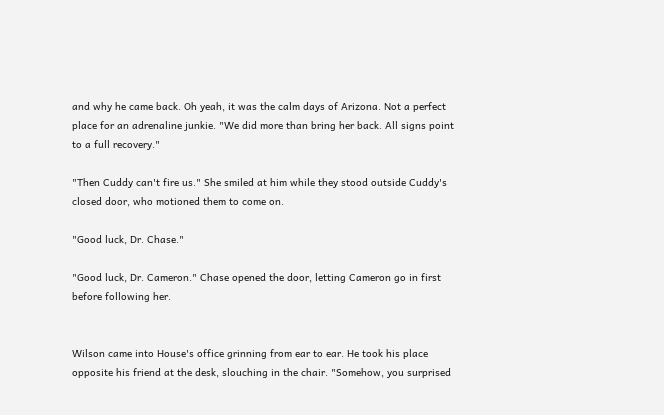and why he came back. Oh yeah, it was the calm days of Arizona. Not a perfect place for an adrenaline junkie. "We did more than bring her back. All signs point to a full recovery."

"Then Cuddy can't fire us." She smiled at him while they stood outside Cuddy's closed door, who motioned them to come on.

"Good luck, Dr. Chase."

"Good luck, Dr. Cameron." Chase opened the door, letting Cameron go in first before following her.


Wilson came into House's office grinning from ear to ear. He took his place opposite his friend at the desk, slouching in the chair. "Somehow, you surprised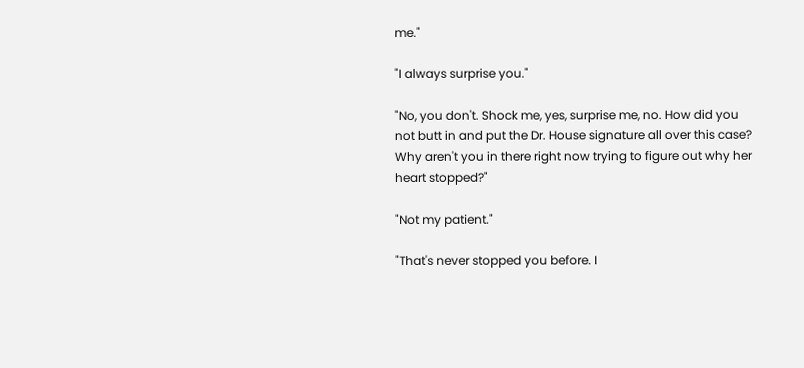me."

"I always surprise you."

"No, you don't. Shock me, yes, surprise me, no. How did you not butt in and put the Dr. House signature all over this case? Why aren't you in there right now trying to figure out why her heart stopped?"

"Not my patient."

"That's never stopped you before. I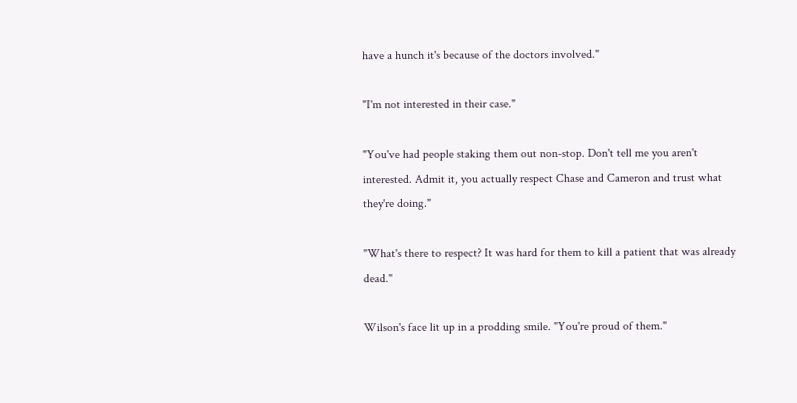have a hunch it's because of the doctors involved."

"I'm not interested in their case."

"You've had people staking them out non-stop. Don't tell me you aren't interested. Admit it, you actually respect Chase and Cameron and trust what they're doing."

"What's there to respect? It was hard for them to kill a patient that was already dead."

Wilson's face lit up in a prodding smile. "You're proud of them."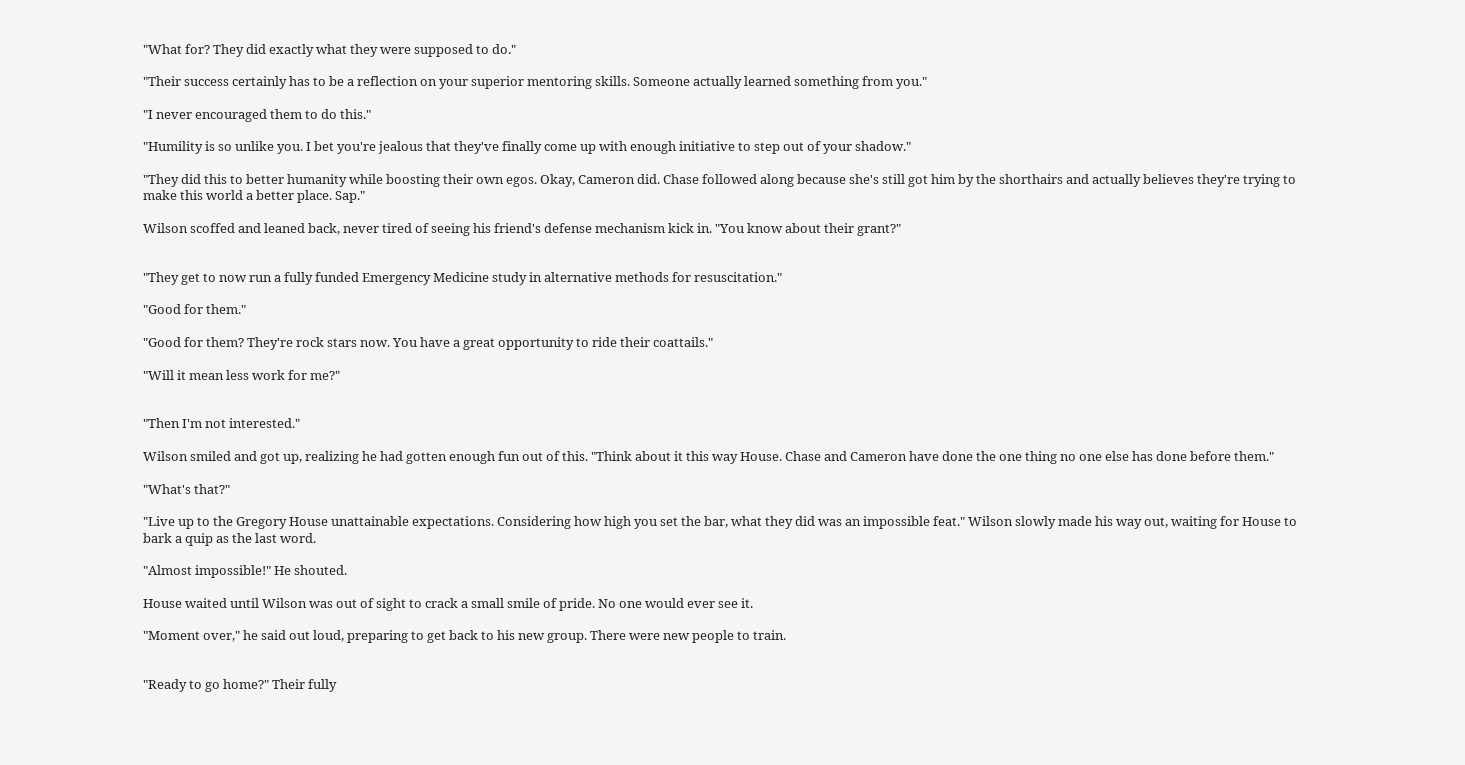"What for? They did exactly what they were supposed to do."

"Their success certainly has to be a reflection on your superior mentoring skills. Someone actually learned something from you."

"I never encouraged them to do this."

"Humility is so unlike you. I bet you're jealous that they've finally come up with enough initiative to step out of your shadow."

"They did this to better humanity while boosting their own egos. Okay, Cameron did. Chase followed along because she's still got him by the shorthairs and actually believes they're trying to make this world a better place. Sap."

Wilson scoffed and leaned back, never tired of seeing his friend's defense mechanism kick in. "You know about their grant?"


"They get to now run a fully funded Emergency Medicine study in alternative methods for resuscitation."

"Good for them."

"Good for them? They're rock stars now. You have a great opportunity to ride their coattails."

"Will it mean less work for me?"


"Then I'm not interested."

Wilson smiled and got up, realizing he had gotten enough fun out of this. "Think about it this way House. Chase and Cameron have done the one thing no one else has done before them."

"What's that?"

"Live up to the Gregory House unattainable expectations. Considering how high you set the bar, what they did was an impossible feat." Wilson slowly made his way out, waiting for House to bark a quip as the last word.

"Almost impossible!" He shouted.

House waited until Wilson was out of sight to crack a small smile of pride. No one would ever see it.

"Moment over," he said out loud, preparing to get back to his new group. There were new people to train.


"Ready to go home?" Their fully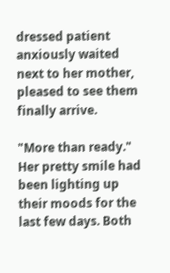dressed patient anxiously waited next to her mother, pleased to see them finally arrive.

"More than ready." Her pretty smile had been lighting up their moods for the last few days. Both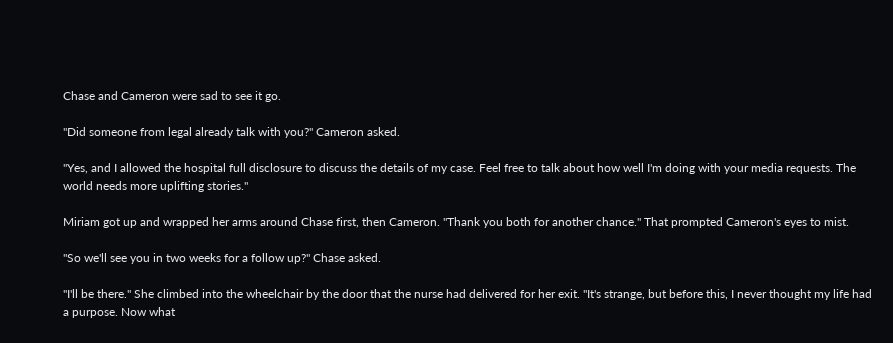Chase and Cameron were sad to see it go.

"Did someone from legal already talk with you?" Cameron asked.

"Yes, and I allowed the hospital full disclosure to discuss the details of my case. Feel free to talk about how well I'm doing with your media requests. The world needs more uplifting stories."

Miriam got up and wrapped her arms around Chase first, then Cameron. "Thank you both for another chance." That prompted Cameron's eyes to mist.

"So we'll see you in two weeks for a follow up?" Chase asked.

"I'll be there." She climbed into the wheelchair by the door that the nurse had delivered for her exit. "It's strange, but before this, I never thought my life had a purpose. Now what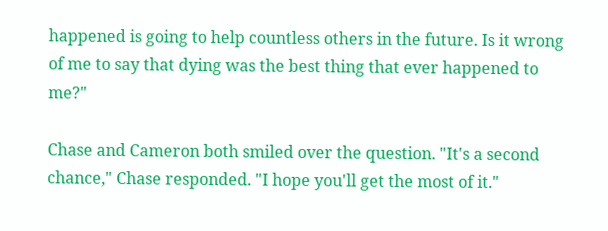happened is going to help countless others in the future. Is it wrong of me to say that dying was the best thing that ever happened to me?"

Chase and Cameron both smiled over the question. "It's a second chance," Chase responded. "I hope you'll get the most of it."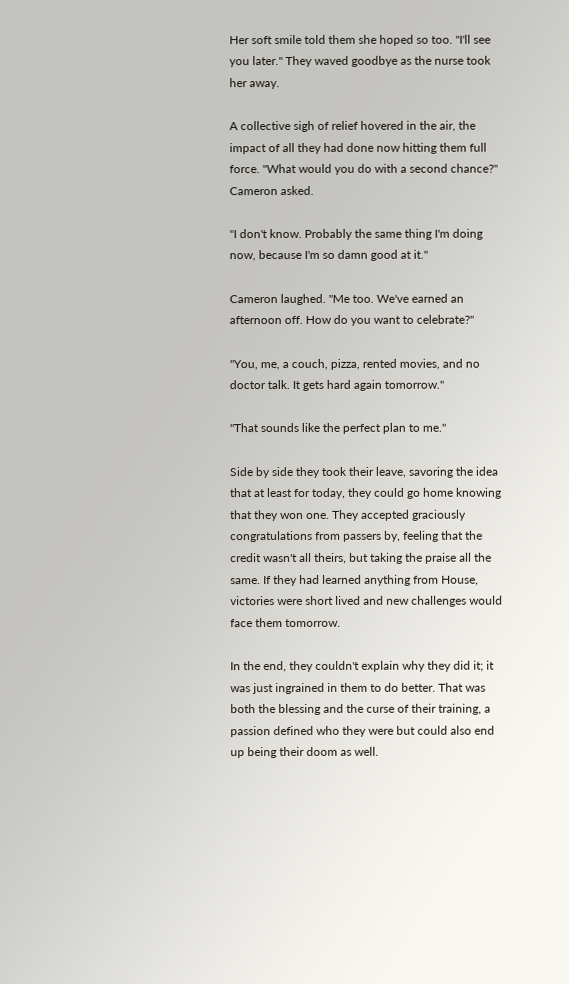Her soft smile told them she hoped so too. "I'll see you later." They waved goodbye as the nurse took her away.

A collective sigh of relief hovered in the air, the impact of all they had done now hitting them full force. "What would you do with a second chance?" Cameron asked.

"I don't know. Probably the same thing I'm doing now, because I'm so damn good at it."

Cameron laughed. "Me too. We've earned an afternoon off. How do you want to celebrate?"

"You, me, a couch, pizza, rented movies, and no doctor talk. It gets hard again tomorrow."

"That sounds like the perfect plan to me."

Side by side they took their leave, savoring the idea that at least for today, they could go home knowing that they won one. They accepted graciously congratulations from passers by, feeling that the credit wasn't all theirs, but taking the praise all the same. If they had learned anything from House, victories were short lived and new challenges would face them tomorrow.

In the end, they couldn't explain why they did it; it was just ingrained in them to do better. That was both the blessing and the curse of their training, a passion defined who they were but could also end up being their doom as well.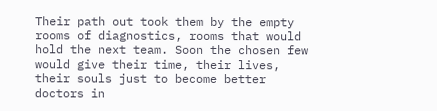Their path out took them by the empty rooms of diagnostics, rooms that would hold the next team. Soon the chosen few would give their time, their lives, their souls just to become better doctors in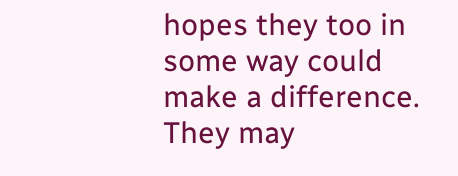hopes they too in some way could make a difference. They may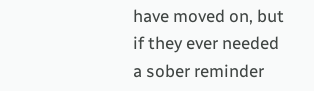have moved on, but if they ever needed a sober reminder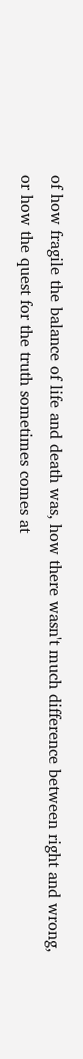of how fragile the balance of life and death was, how there wasn't much difference between right and wrong, or how the quest for the truth sometimes comes at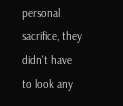personal sacrifice, they didn't have to look any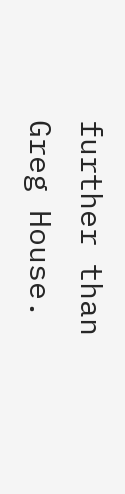further than Greg House.